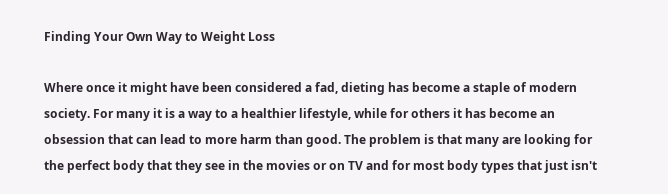Finding Your Own Way to Weight Loss

Where once it might have been considered a fad, dieting has become a staple of modern society. For many it is a way to a healthier lifestyle, while for others it has become an obsession that can lead to more harm than good. The problem is that many are looking for the perfect body that they see in the movies or on TV and for most body types that just isn't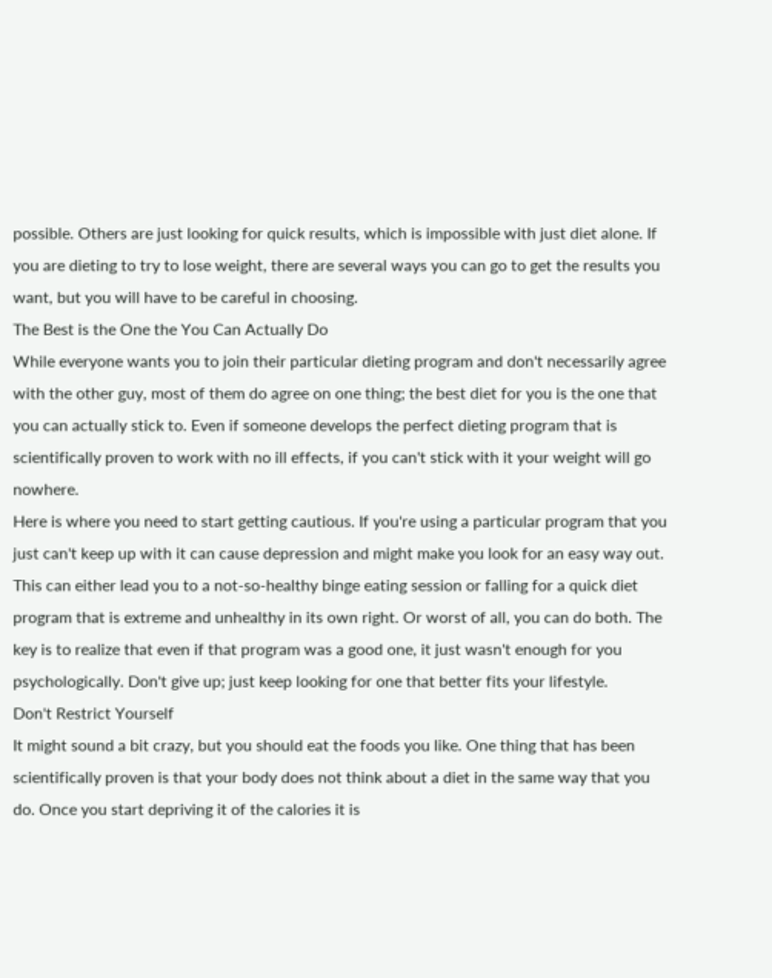possible. Others are just looking for quick results, which is impossible with just diet alone. If you are dieting to try to lose weight, there are several ways you can go to get the results you want, but you will have to be careful in choosing.
The Best is the One the You Can Actually Do
While everyone wants you to join their particular dieting program and don't necessarily agree with the other guy, most of them do agree on one thing; the best diet for you is the one that you can actually stick to. Even if someone develops the perfect dieting program that is scientifically proven to work with no ill effects, if you can't stick with it your weight will go nowhere.
Here is where you need to start getting cautious. If you're using a particular program that you just can't keep up with it can cause depression and might make you look for an easy way out. This can either lead you to a not-so-healthy binge eating session or falling for a quick diet program that is extreme and unhealthy in its own right. Or worst of all, you can do both. The key is to realize that even if that program was a good one, it just wasn't enough for you psychologically. Don't give up; just keep looking for one that better fits your lifestyle.
Don't Restrict Yourself
It might sound a bit crazy, but you should eat the foods you like. One thing that has been scientifically proven is that your body does not think about a diet in the same way that you do. Once you start depriving it of the calories it is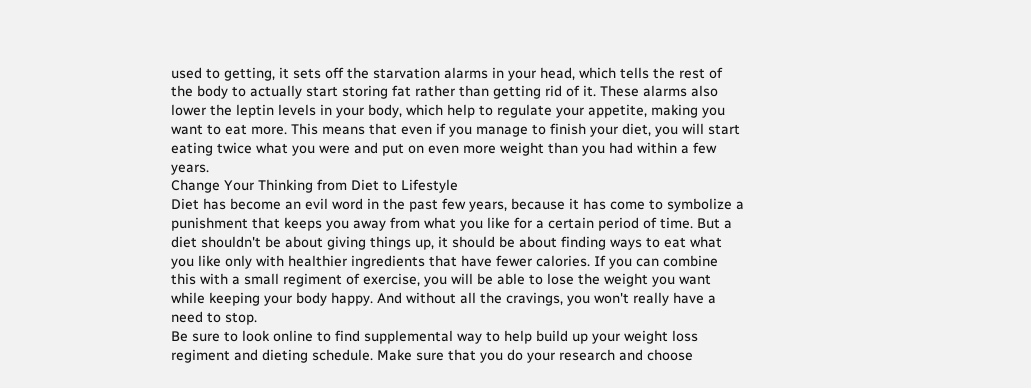used to getting, it sets off the starvation alarms in your head, which tells the rest of the body to actually start storing fat rather than getting rid of it. These alarms also lower the leptin levels in your body, which help to regulate your appetite, making you want to eat more. This means that even if you manage to finish your diet, you will start eating twice what you were and put on even more weight than you had within a few years.
Change Your Thinking from Diet to Lifestyle
Diet has become an evil word in the past few years, because it has come to symbolize a punishment that keeps you away from what you like for a certain period of time. But a diet shouldn't be about giving things up, it should be about finding ways to eat what you like only with healthier ingredients that have fewer calories. If you can combine this with a small regiment of exercise, you will be able to lose the weight you want while keeping your body happy. And without all the cravings, you won't really have a need to stop.
Be sure to look online to find supplemental way to help build up your weight loss regiment and dieting schedule. Make sure that you do your research and choose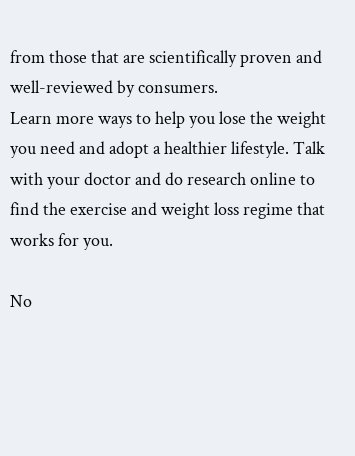from those that are scientifically proven and well-reviewed by consumers.
Learn more ways to help you lose the weight you need and adopt a healthier lifestyle. Talk with your doctor and do research online to find the exercise and weight loss regime that works for you.

No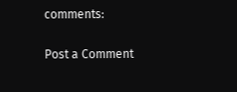comments:

Post a Comment